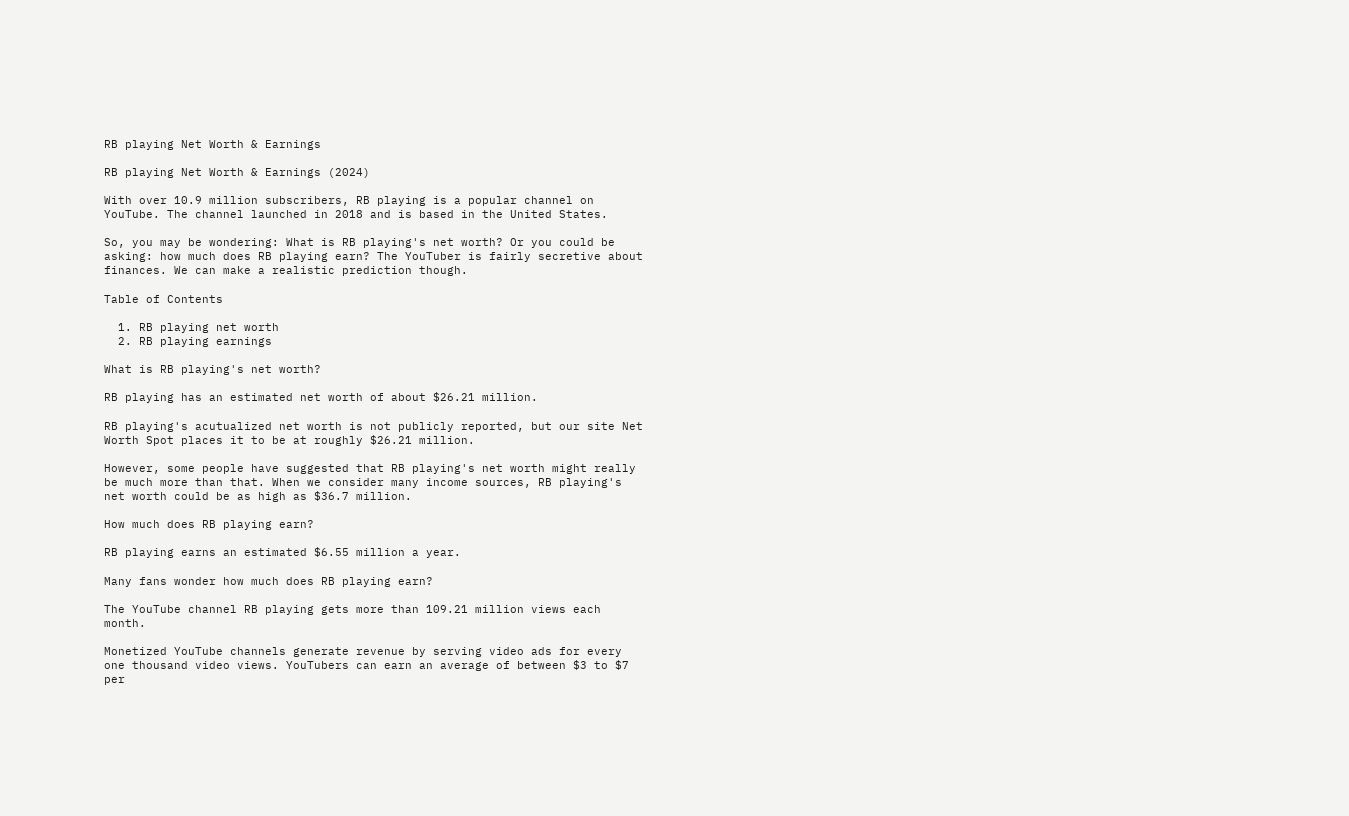RB playing Net Worth & Earnings

RB playing Net Worth & Earnings (2024)

With over 10.9 million subscribers, RB playing is a popular channel on YouTube. The channel launched in 2018 and is based in the United States.

So, you may be wondering: What is RB playing's net worth? Or you could be asking: how much does RB playing earn? The YouTuber is fairly secretive about finances. We can make a realistic prediction though.

Table of Contents

  1. RB playing net worth
  2. RB playing earnings

What is RB playing's net worth?

RB playing has an estimated net worth of about $26.21 million.

RB playing's acutualized net worth is not publicly reported, but our site Net Worth Spot places it to be at roughly $26.21 million.

However, some people have suggested that RB playing's net worth might really be much more than that. When we consider many income sources, RB playing's net worth could be as high as $36.7 million.

How much does RB playing earn?

RB playing earns an estimated $6.55 million a year.

Many fans wonder how much does RB playing earn?

The YouTube channel RB playing gets more than 109.21 million views each month.

Monetized YouTube channels generate revenue by serving video ads for every one thousand video views. YouTubers can earn an average of between $3 to $7 per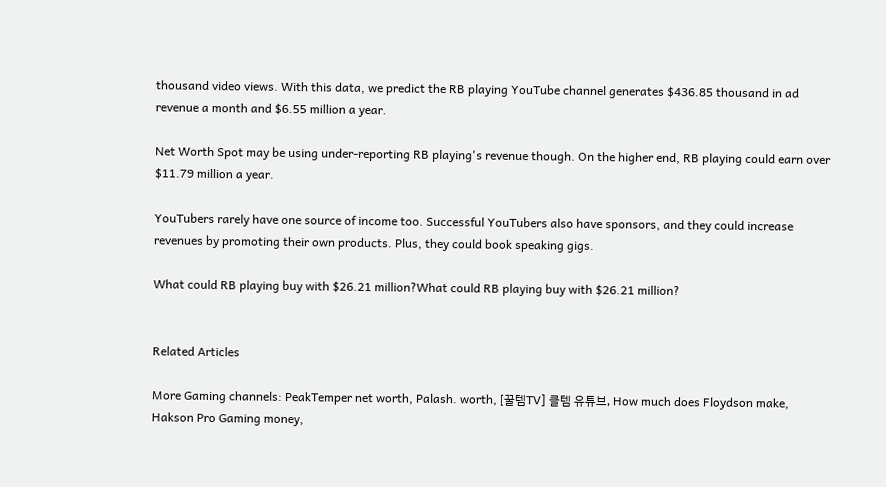thousand video views. With this data, we predict the RB playing YouTube channel generates $436.85 thousand in ad revenue a month and $6.55 million a year.

Net Worth Spot may be using under-reporting RB playing's revenue though. On the higher end, RB playing could earn over $11.79 million a year.

YouTubers rarely have one source of income too. Successful YouTubers also have sponsors, and they could increase revenues by promoting their own products. Plus, they could book speaking gigs.

What could RB playing buy with $26.21 million?What could RB playing buy with $26.21 million?


Related Articles

More Gaming channels: PeakTemper net worth, Palash. worth, [꿀템TV] 클템 유튜브, How much does Floydson make, Hakson Pro Gaming money,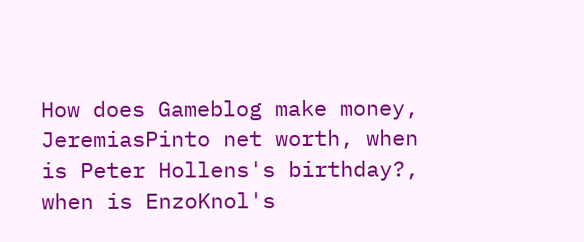How does Gameblog make money, JeremiasPinto net worth, when is Peter Hollens's birthday?, when is EnzoKnol's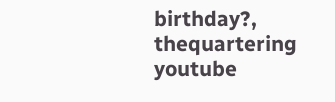birthday?, thequartering youtube